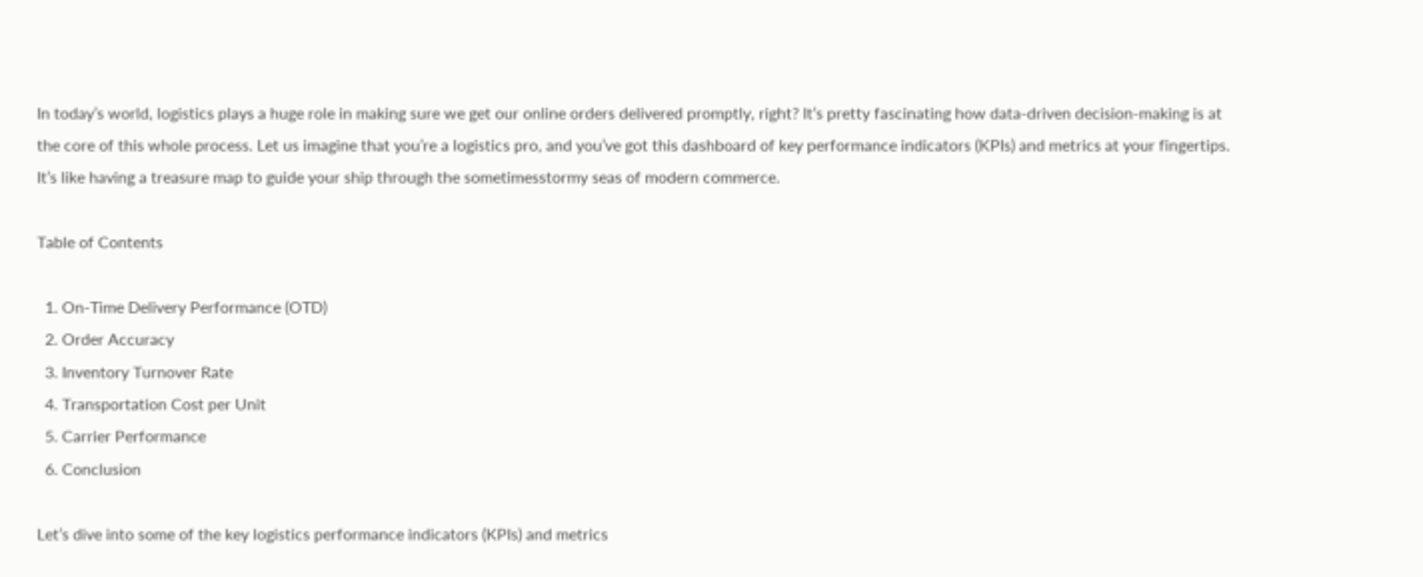In today’s world, logistics plays a huge role in making sure we get our online orders delivered promptly, right? It’s pretty fascinating how data-driven decision-making is at the core of this whole process. Let us imagine that you’re a logistics pro, and you’ve got this dashboard of key performance indicators (KPIs) and metrics at your fingertips. It’s like having a treasure map to guide your ship through the sometimesstormy seas of modern commerce.

Table of Contents

  1. On-Time Delivery Performance (OTD)
  2. Order Accuracy
  3. Inventory Turnover Rate
  4. Transportation Cost per Unit
  5. Carrier Performance
  6. Conclusion

Let’s dive into some of the key logistics performance indicators (KPIs) and metrics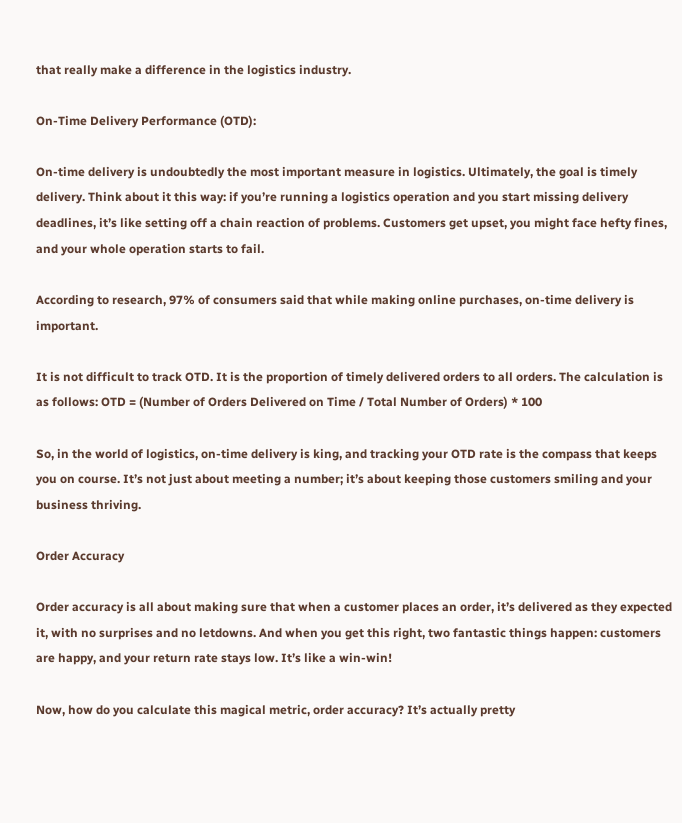that really make a difference in the logistics industry.

On-Time Delivery Performance (OTD):

On-time delivery is undoubtedly the most important measure in logistics. Ultimately, the goal is timely delivery. Think about it this way: if you’re running a logistics operation and you start missing delivery deadlines, it’s like setting off a chain reaction of problems. Customers get upset, you might face hefty fines, and your whole operation starts to fail.

According to research, 97% of consumers said that while making online purchases, on-time delivery is important.

It is not difficult to track OTD. It is the proportion of timely delivered orders to all orders. The calculation is as follows: OTD = (Number of Orders Delivered on Time / Total Number of Orders) * 100

So, in the world of logistics, on-time delivery is king, and tracking your OTD rate is the compass that keeps you on course. It’s not just about meeting a number; it’s about keeping those customers smiling and your business thriving.

Order Accuracy

Order accuracy is all about making sure that when a customer places an order, it’s delivered as they expected it, with no surprises and no letdowns. And when you get this right, two fantastic things happen: customers are happy, and your return rate stays low. It’s like a win-win!

Now, how do you calculate this magical metric, order accuracy? It’s actually pretty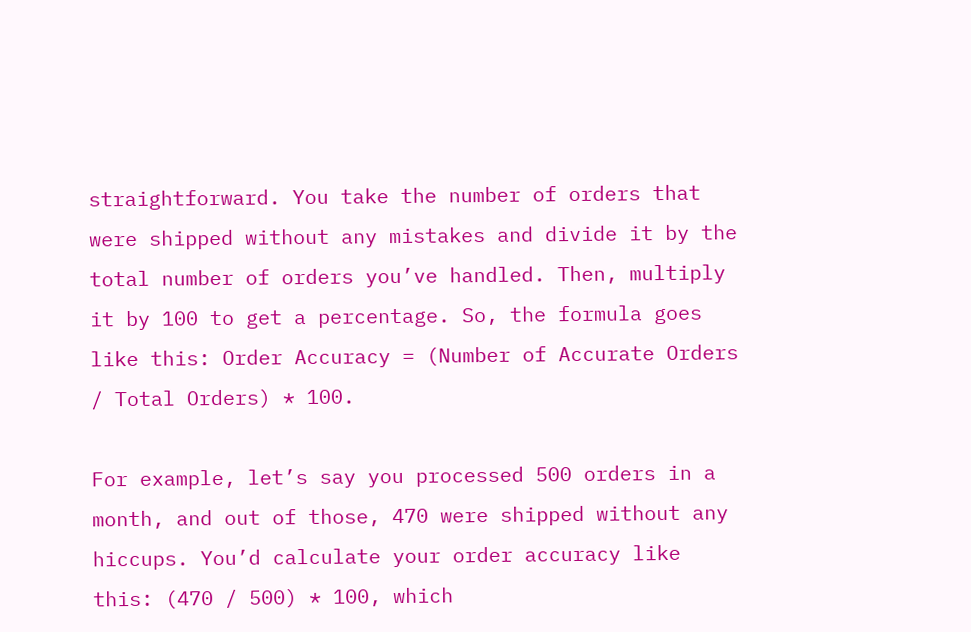straightforward. You take the number of orders that were shipped without any mistakes and divide it by the total number of orders you’ve handled. Then, multiply it by 100 to get a percentage. So, the formula goes like this: Order Accuracy = (Number of Accurate Orders / Total Orders) * 100.

For example, let’s say you processed 500 orders in a month, and out of those, 470 were shipped without any hiccups. You’d calculate your order accuracy like this: (470 / 500) * 100, which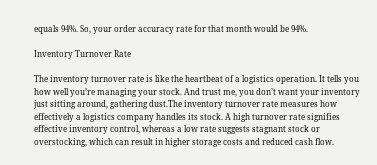equals 94%. So, your order accuracy rate for that month would be 94%.

Inventory Turnover Rate

The inventory turnover rate is like the heartbeat of a logistics operation. It tells you how well you’re managing your stock. And trust me, you don’t want your inventory just sitting around, gathering dust.The inventory turnover rate measures how effectively a logistics company handles its stock. A high turnover rate signifies effective inventory control, whereas a low rate suggests stagnant stock or overstocking, which can result in higher storage costs and reduced cash flow.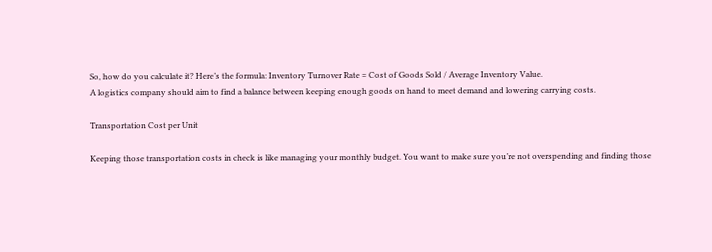So, how do you calculate it? Here’s the formula: Inventory Turnover Rate = Cost of Goods Sold / Average Inventory Value.
A logistics company should aim to find a balance between keeping enough goods on hand to meet demand and lowering carrying costs.

Transportation Cost per Unit

Keeping those transportation costs in check is like managing your monthly budget. You want to make sure you’re not overspending and finding those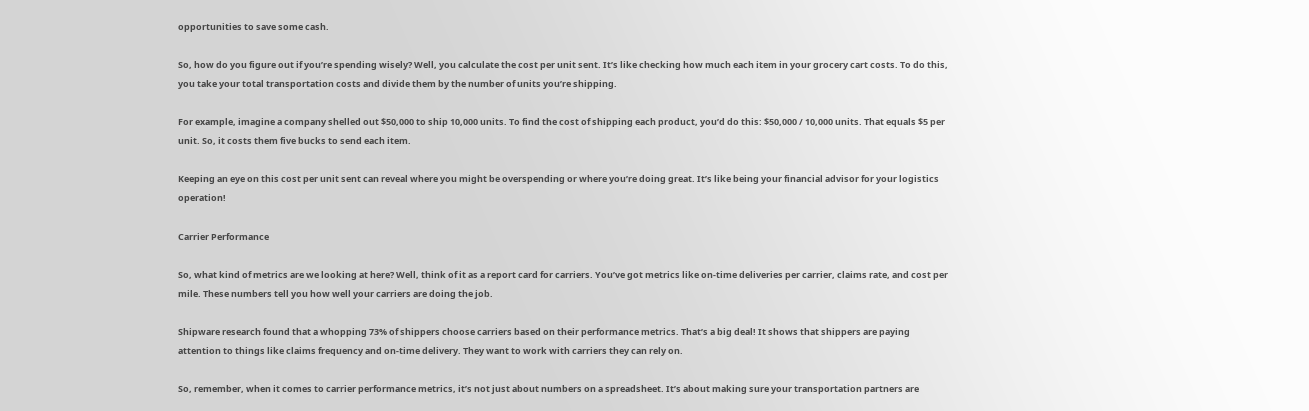opportunities to save some cash.

So, how do you figure out if you’re spending wisely? Well, you calculate the cost per unit sent. It’s like checking how much each item in your grocery cart costs. To do this, you take your total transportation costs and divide them by the number of units you’re shipping.

For example, imagine a company shelled out $50,000 to ship 10,000 units. To find the cost of shipping each product, you’d do this: $50,000 / 10,000 units. That equals $5 per unit. So, it costs them five bucks to send each item.

Keeping an eye on this cost per unit sent can reveal where you might be overspending or where you’re doing great. It’s like being your financial advisor for your logistics operation!

Carrier Performance

So, what kind of metrics are we looking at here? Well, think of it as a report card for carriers. You’ve got metrics like on-time deliveries per carrier, claims rate, and cost per mile. These numbers tell you how well your carriers are doing the job.

Shipware research found that a whopping 73% of shippers choose carriers based on their performance metrics. That’s a big deal! It shows that shippers are paying attention to things like claims frequency and on-time delivery. They want to work with carriers they can rely on.

So, remember, when it comes to carrier performance metrics, it’s not just about numbers on a spreadsheet. It’s about making sure your transportation partners are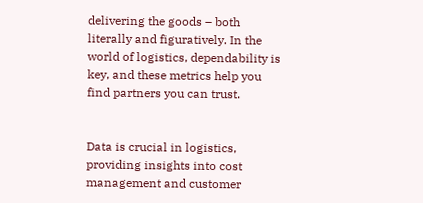delivering the goods – both literally and figuratively. In the world of logistics, dependability is key, and these metrics help you find partners you can trust.


Data is crucial in logistics, providing insights into cost management and customer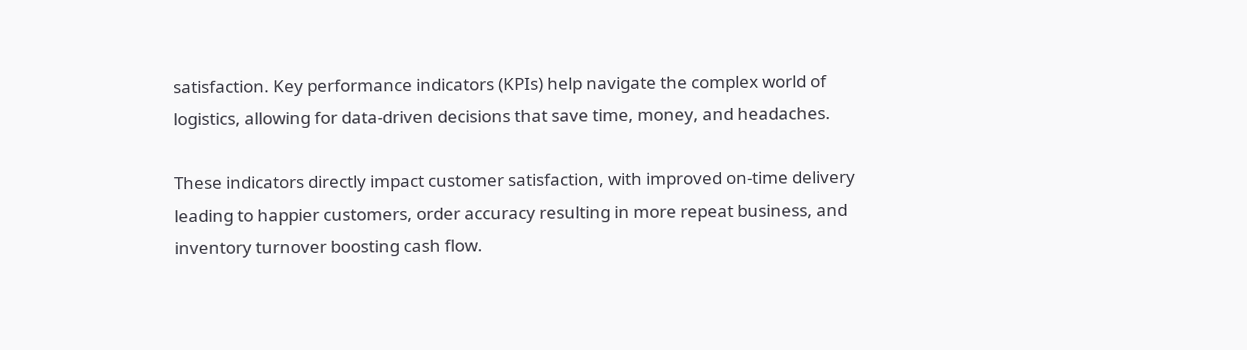satisfaction. Key performance indicators (KPIs) help navigate the complex world of logistics, allowing for data-driven decisions that save time, money, and headaches.

These indicators directly impact customer satisfaction, with improved on-time delivery leading to happier customers, order accuracy resulting in more repeat business, and inventory turnover boosting cash flow.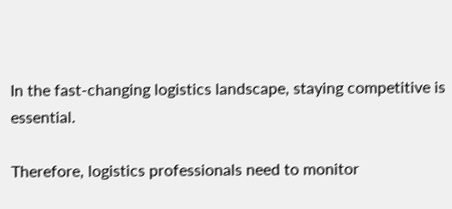In the fast-changing logistics landscape, staying competitive is essential.

Therefore, logistics professionals need to monitor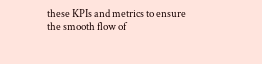these KPIs and metrics to ensure the smooth flow of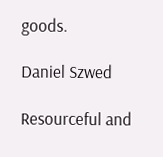goods.

Daniel Szwed

Resourceful and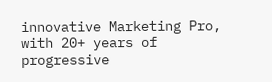innovative Marketing Pro, with 20+ years of progressive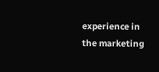experience in the marketing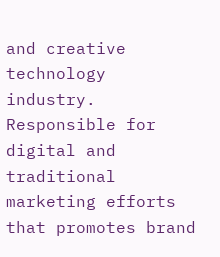and creative technology industry. Responsible for digital and traditional marketing efforts that promotes brand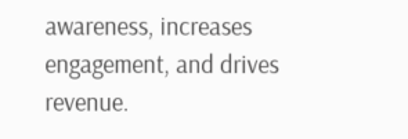awareness, increases engagement, and drives revenue.